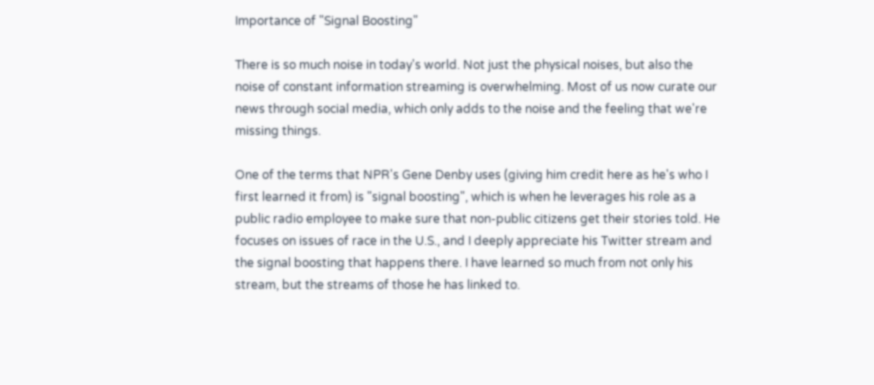Importance of "Signal Boosting"

There is so much noise in today's world. Not just the physical noises, but also the noise of constant information streaming is overwhelming. Most of us now curate our news through social media, which only adds to the noise and the feeling that we're missing things.

One of the terms that NPR's Gene Denby uses (giving him credit here as he's who I first learned it from) is "signal boosting", which is when he leverages his role as a public radio employee to make sure that non-public citizens get their stories told. He focuses on issues of race in the U.S., and I deeply appreciate his Twitter stream and the signal boosting that happens there. I have learned so much from not only his stream, but the streams of those he has linked to.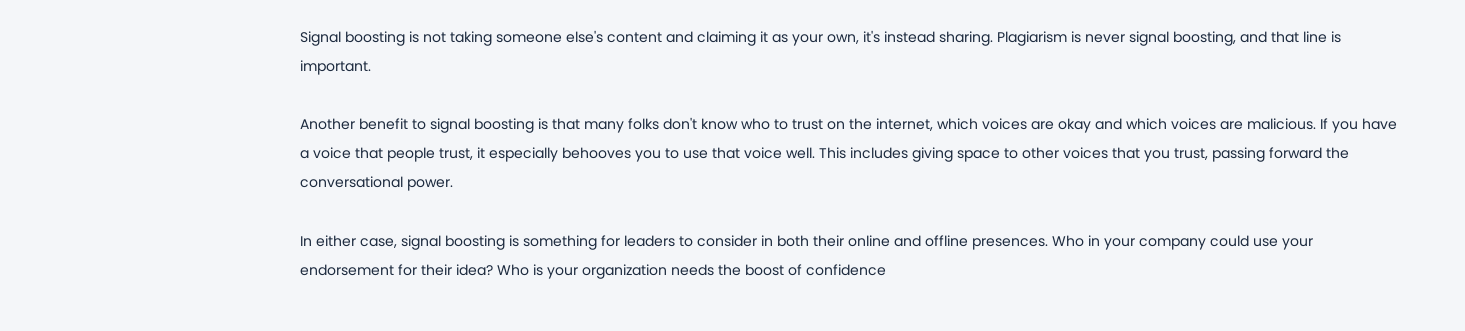Signal boosting is not taking someone else's content and claiming it as your own, it's instead sharing. Plagiarism is never signal boosting, and that line is important.

Another benefit to signal boosting is that many folks don't know who to trust on the internet, which voices are okay and which voices are malicious. If you have a voice that people trust, it especially behooves you to use that voice well. This includes giving space to other voices that you trust, passing forward the conversational power.

In either case, signal boosting is something for leaders to consider in both their online and offline presences. Who in your company could use your endorsement for their idea? Who is your organization needs the boost of confidence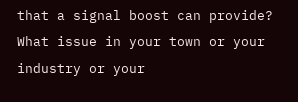that a signal boost can provide? What issue in your town or your industry or your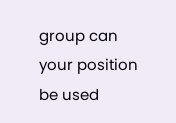group can your position be used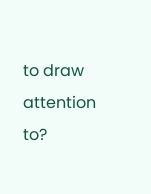to draw attention to?